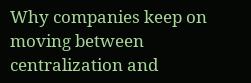Why companies keep on moving between centralization and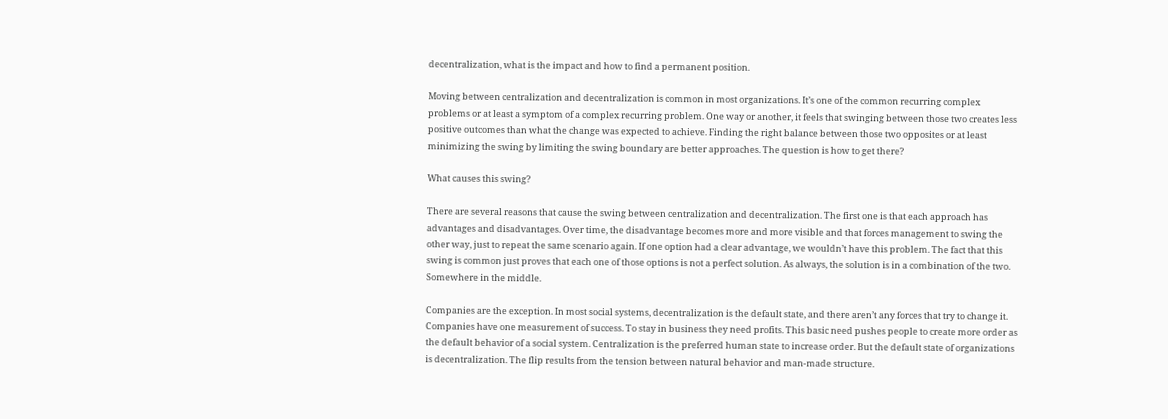decentralization, what is the impact and how to find a permanent position.

Moving between centralization and decentralization is common in most organizations. It’s one of the common recurring complex problems or at least a symptom of a complex recurring problem. One way or another, it feels that swinging between those two creates less positive outcomes than what the change was expected to achieve. Finding the right balance between those two opposites or at least minimizing the swing by limiting the swing boundary are better approaches. The question is how to get there?

What causes this swing?

There are several reasons that cause the swing between centralization and decentralization. The first one is that each approach has advantages and disadvantages. Over time, the disadvantage becomes more and more visible and that forces management to swing the other way, just to repeat the same scenario again. If one option had a clear advantage, we wouldn’t have this problem. The fact that this swing is common just proves that each one of those options is not a perfect solution. As always, the solution is in a combination of the two. Somewhere in the middle.

Companies are the exception. In most social systems, decentralization is the default state, and there aren’t any forces that try to change it. Companies have one measurement of success. To stay in business they need profits. This basic need pushes people to create more order as the default behavior of a social system. Centralization is the preferred human state to increase order. But the default state of organizations is decentralization. The flip results from the tension between natural behavior and man-made structure.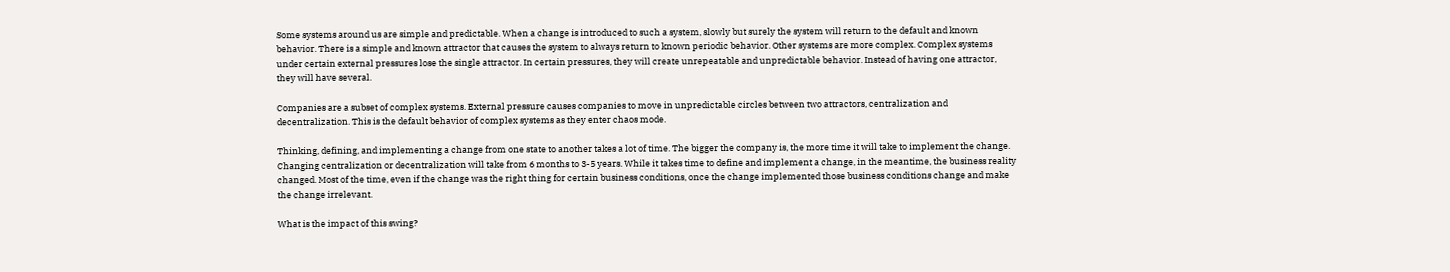Some systems around us are simple and predictable. When a change is introduced to such a system, slowly but surely the system will return to the default and known behavior. There is a simple and known attractor that causes the system to always return to known periodic behavior. Other systems are more complex. Complex systems under certain external pressures lose the single attractor. In certain pressures, they will create unrepeatable and unpredictable behavior. Instead of having one attractor, they will have several.

Companies are a subset of complex systems. External pressure causes companies to move in unpredictable circles between two attractors, centralization and decentralization. This is the default behavior of complex systems as they enter chaos mode.

Thinking, defining, and implementing a change from one state to another takes a lot of time. The bigger the company is, the more time it will take to implement the change. Changing centralization or decentralization will take from 6 months to 3-5 years. While it takes time to define and implement a change, in the meantime, the business reality changed. Most of the time, even if the change was the right thing for certain business conditions, once the change implemented those business conditions change and make the change irrelevant.

What is the impact of this swing?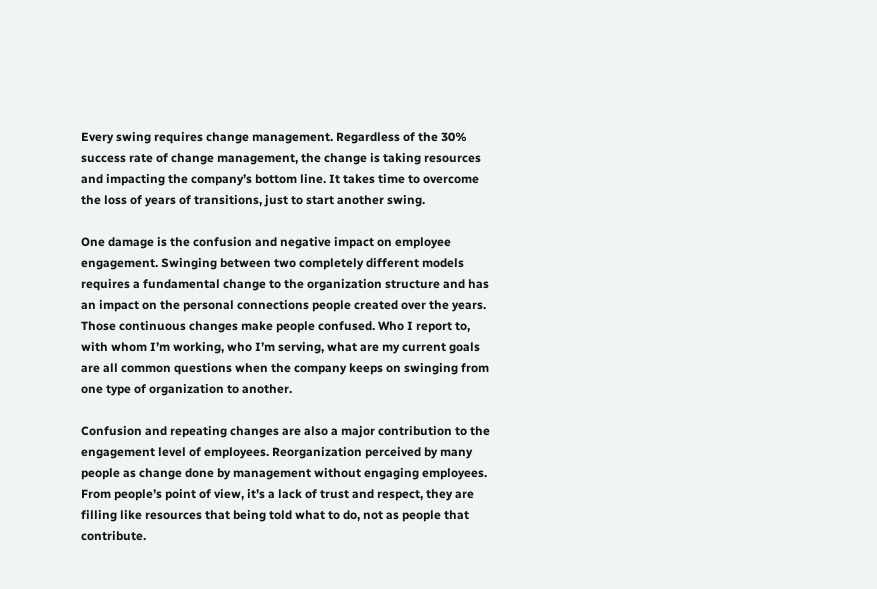Every swing requires change management. Regardless of the 30% success rate of change management, the change is taking resources and impacting the company’s bottom line. It takes time to overcome the loss of years of transitions, just to start another swing.

One damage is the confusion and negative impact on employee engagement. Swinging between two completely different models requires a fundamental change to the organization structure and has an impact on the personal connections people created over the years. Those continuous changes make people confused. Who I report to, with whom I’m working, who I’m serving, what are my current goals are all common questions when the company keeps on swinging from one type of organization to another.

Confusion and repeating changes are also a major contribution to the engagement level of employees. Reorganization perceived by many people as change done by management without engaging employees. From people’s point of view, it’s a lack of trust and respect, they are filling like resources that being told what to do, not as people that contribute.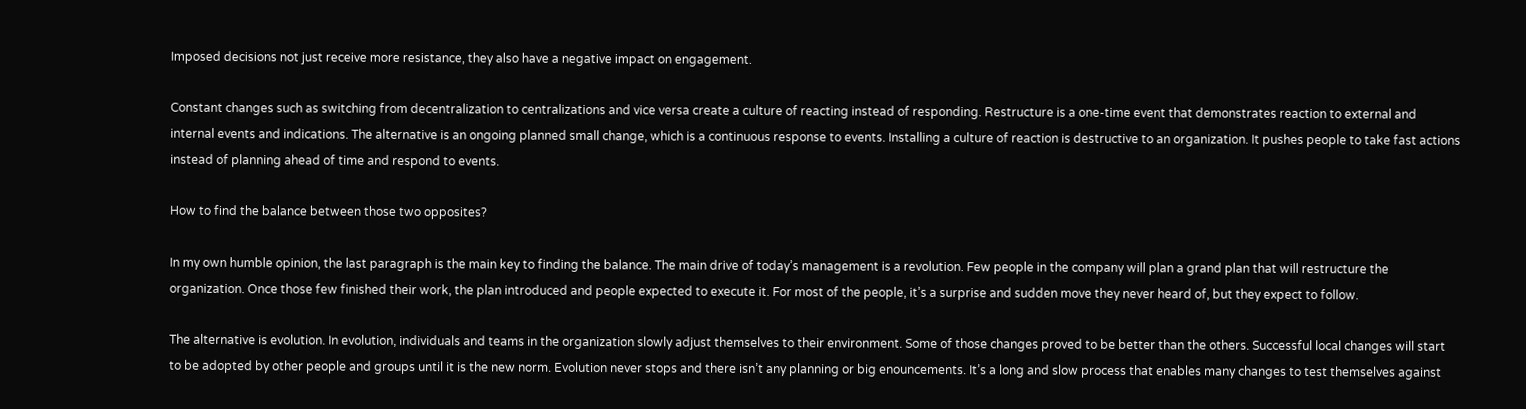Imposed decisions not just receive more resistance, they also have a negative impact on engagement.

Constant changes such as switching from decentralization to centralizations and vice versa create a culture of reacting instead of responding. Restructure is a one-time event that demonstrates reaction to external and internal events and indications. The alternative is an ongoing planned small change, which is a continuous response to events. Installing a culture of reaction is destructive to an organization. It pushes people to take fast actions instead of planning ahead of time and respond to events.

How to find the balance between those two opposites?

In my own humble opinion, the last paragraph is the main key to finding the balance. The main drive of today’s management is a revolution. Few people in the company will plan a grand plan that will restructure the organization. Once those few finished their work, the plan introduced and people expected to execute it. For most of the people, it’s a surprise and sudden move they never heard of, but they expect to follow.

The alternative is evolution. In evolution, individuals and teams in the organization slowly adjust themselves to their environment. Some of those changes proved to be better than the others. Successful local changes will start to be adopted by other people and groups until it is the new norm. Evolution never stops and there isn’t any planning or big enouncements. It’s a long and slow process that enables many changes to test themselves against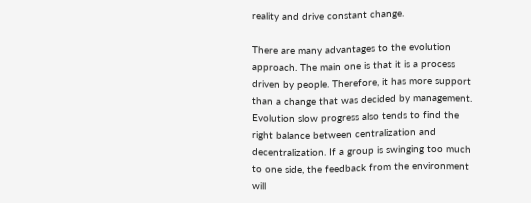reality and drive constant change.

There are many advantages to the evolution approach. The main one is that it is a process driven by people. Therefore, it has more support than a change that was decided by management. Evolution slow progress also tends to find the right balance between centralization and decentralization. If a group is swinging too much to one side, the feedback from the environment will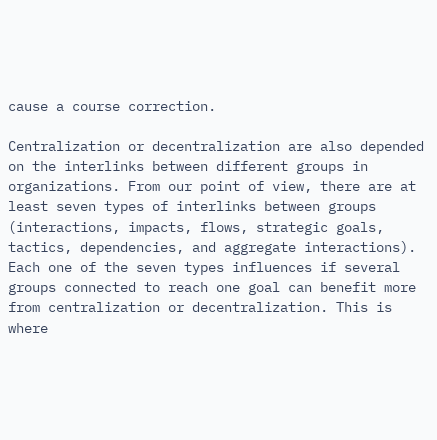cause a course correction.

Centralization or decentralization are also depended on the interlinks between different groups in organizations. From our point of view, there are at least seven types of interlinks between groups (interactions, impacts, flows, strategic goals, tactics, dependencies, and aggregate interactions). Each one of the seven types influences if several groups connected to reach one goal can benefit more from centralization or decentralization. This is where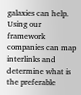galaxies can help. Using our framework companies can map interlinks and determine what is the preferable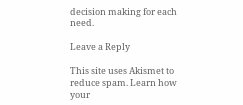decision making for each need.

Leave a Reply

This site uses Akismet to reduce spam. Learn how your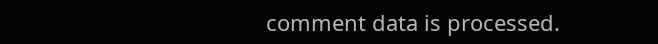comment data is processed.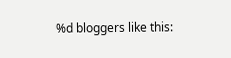%d bloggers like this: